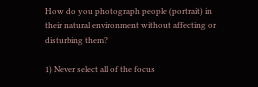How do you photograph people (portrait) in their natural environment without affecting or disturbing them?

1) Never select all of the focus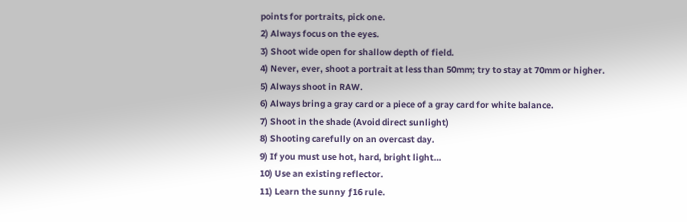points for portraits, pick one.
2) Always focus on the eyes.
3) Shoot wide open for shallow depth of field.
4) Never, ever, shoot a portrait at less than 50mm; try to stay at 70mm or higher.
5) Always shoot in RAW.
6) Always bring a gray card or a piece of a gray card for white balance.
7) Shoot in the shade (Avoid direct sunlight)
8) Shooting carefully on an overcast day.
9) If you must use hot, hard, bright light…
10) Use an existing reflector.
11) Learn the sunny ƒ16 rule.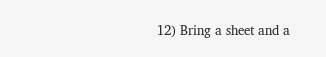12) Bring a sheet and a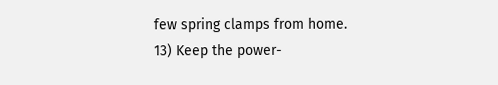few spring clamps from home.
13) Keep the power-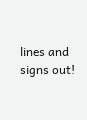lines and signs out!